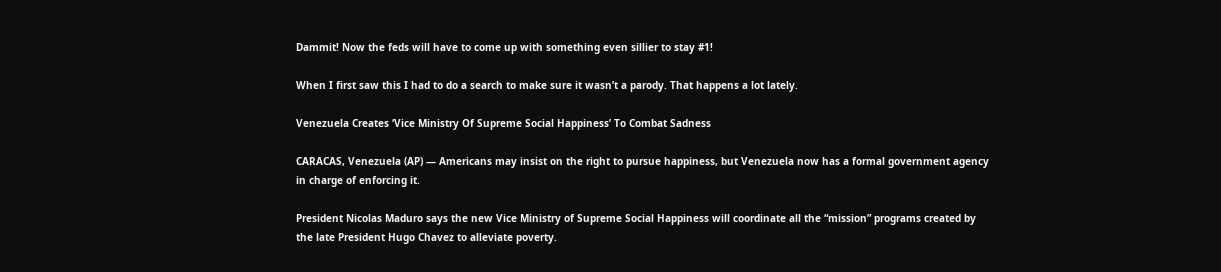Dammit! Now the feds will have to come up with something even sillier to stay #1!

When I first saw this I had to do a search to make sure it wasn’t a parody. That happens a lot lately.

Venezuela Creates ‘Vice Ministry Of Supreme Social Happiness’ To Combat Sadness

CARACAS, Venezuela (AP) — Americans may insist on the right to pursue happiness, but Venezuela now has a formal government agency in charge of enforcing it.

President Nicolas Maduro says the new Vice Ministry of Supreme Social Happiness will coordinate all the “mission” programs created by the late President Hugo Chavez to alleviate poverty.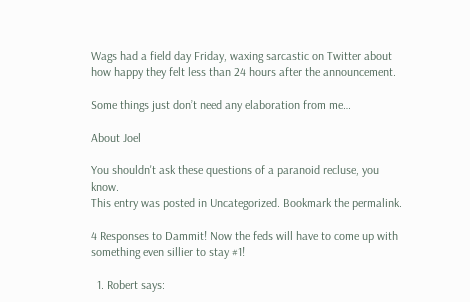Wags had a field day Friday, waxing sarcastic on Twitter about how happy they felt less than 24 hours after the announcement.

Some things just don’t need any elaboration from me…

About Joel

You shouldn't ask these questions of a paranoid recluse, you know.
This entry was posted in Uncategorized. Bookmark the permalink.

4 Responses to Dammit! Now the feds will have to come up with something even sillier to stay #1!

  1. Robert says: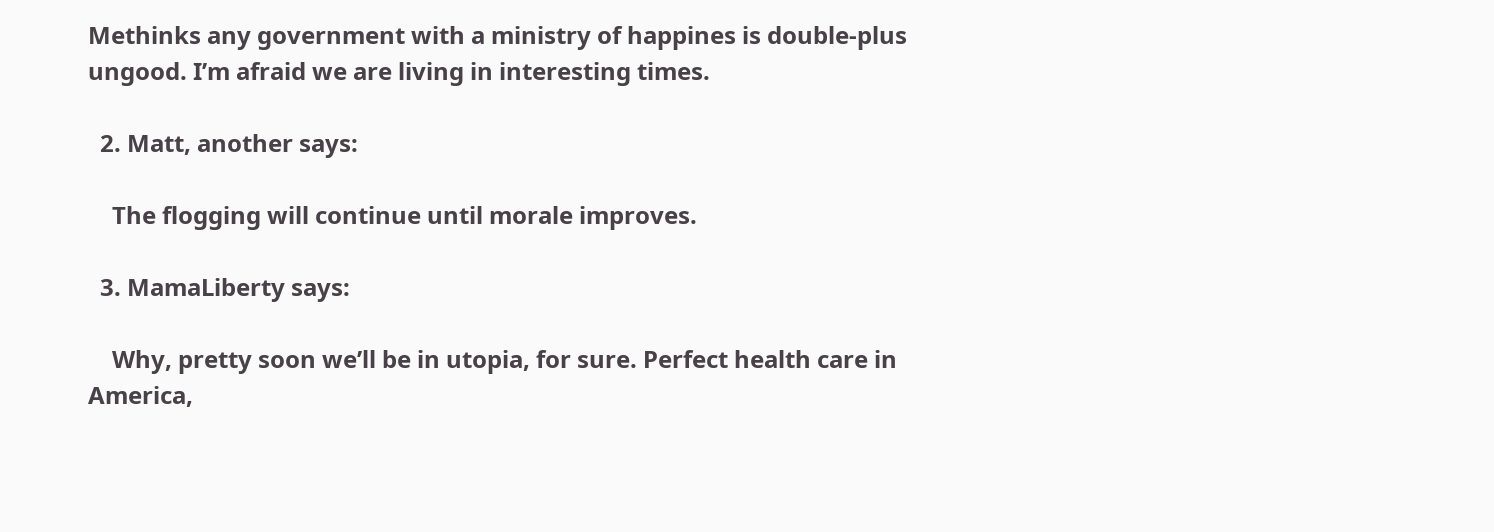Methinks any government with a ministry of happines is double-plus ungood. I’m afraid we are living in interesting times.

  2. Matt, another says:

    The flogging will continue until morale improves.

  3. MamaLiberty says:

    Why, pretty soon we’ll be in utopia, for sure. Perfect health care in America,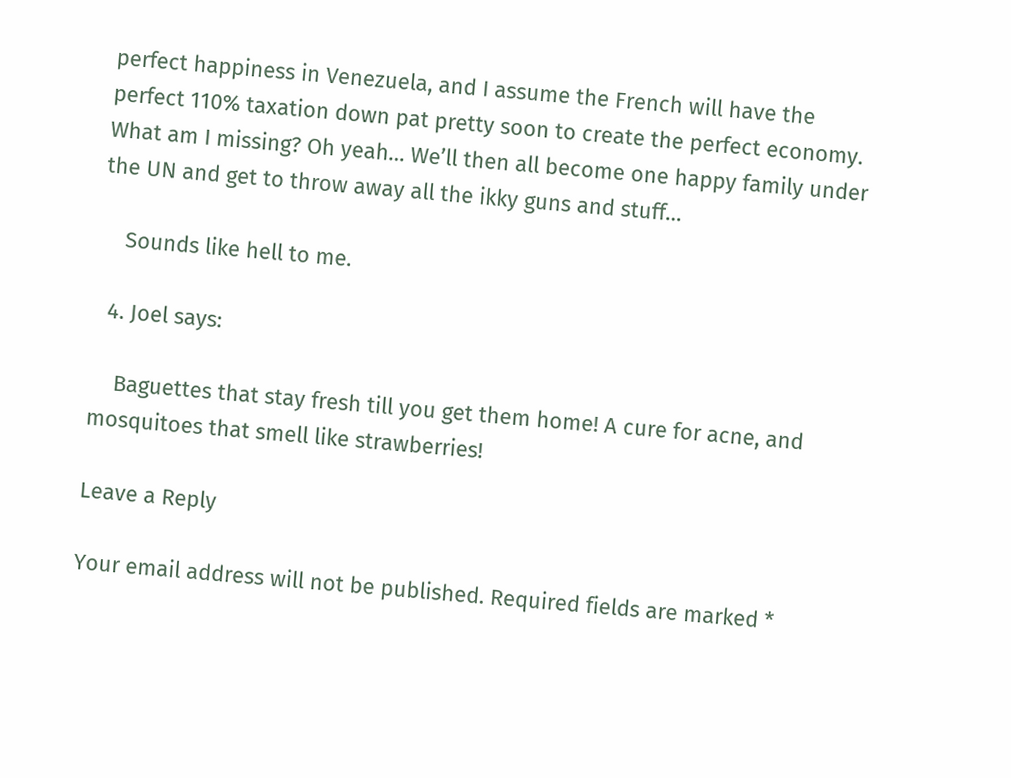perfect happiness in Venezuela, and I assume the French will have the perfect 110% taxation down pat pretty soon to create the perfect economy. What am I missing? Oh yeah… We’ll then all become one happy family under the UN and get to throw away all the ikky guns and stuff…

    Sounds like hell to me.

  4. Joel says:

    Baguettes that stay fresh till you get them home! A cure for acne, and mosquitoes that smell like strawberries!

Leave a Reply

Your email address will not be published. Required fields are marked *